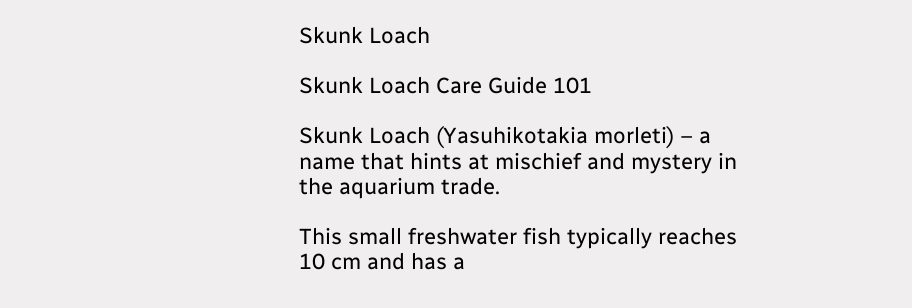Skunk Loach

Skunk Loach Care Guide 101

Skunk Loach (Yasuhikotakia morleti) – a name that hints at mischief and mystery in the aquarium trade.

This small freshwater fish typically reaches 10 cm and has a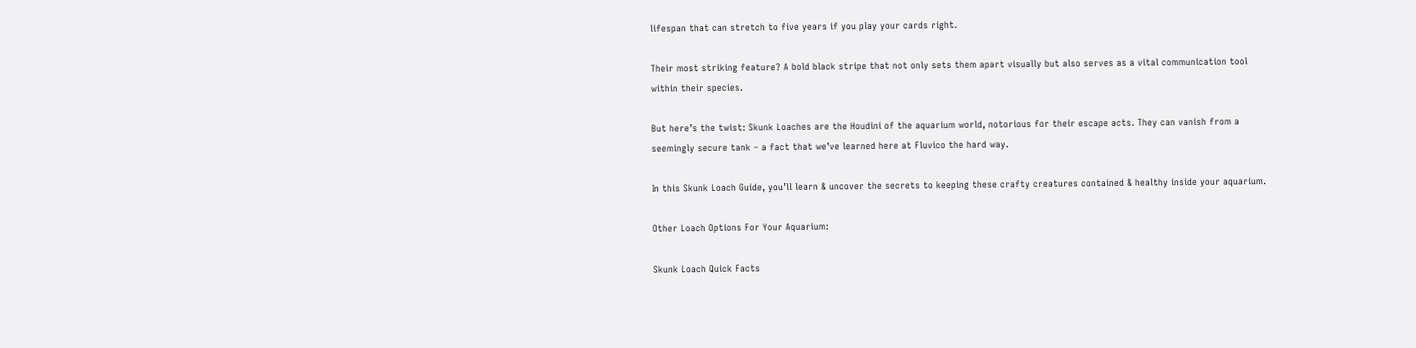lifespan that can stretch to five years if you play your cards right.

Their most striking feature? A bold black stripe that not only sets them apart visually but also serves as a vital communication tool within their species.

But here’s the twist: Skunk Loaches are the Houdini of the aquarium world, notorious for their escape acts. They can vanish from a seemingly secure tank – a fact that we’ve learned here at Fluvico the hard way.

In this Skunk Loach Guide, you’ll learn & uncover the secrets to keeping these crafty creatures contained & healthy inside your aquarium.

Other Loach Options For Your Aquarium:

Skunk Loach Quick Facts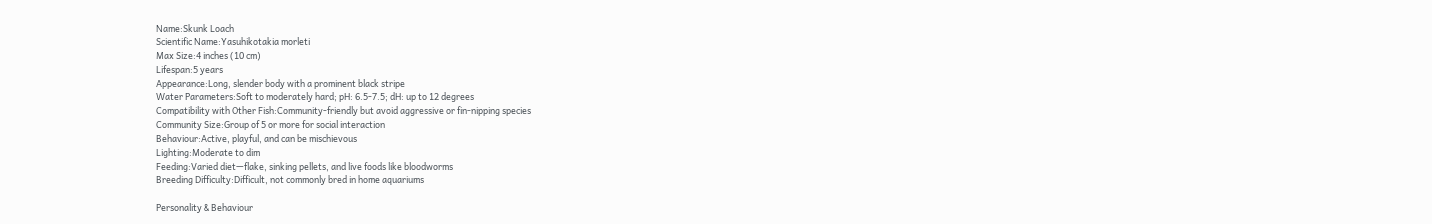Name:Skunk Loach
Scientific Name:Yasuhikotakia morleti
Max Size:4 inches (10 cm)
Lifespan:5 years
Appearance:Long, slender body with a prominent black stripe
Water Parameters:Soft to moderately hard; pH: 6.5-7.5; dH: up to 12 degrees
Compatibility with Other Fish:Community-friendly but avoid aggressive or fin-nipping species
Community Size:Group of 5 or more for social interaction
Behaviour:Active, playful, and can be mischievous
Lighting:Moderate to dim
Feeding:Varied diet—flake, sinking pellets, and live foods like bloodworms
Breeding Difficulty:Difficult, not commonly bred in home aquariums

Personality & Behaviour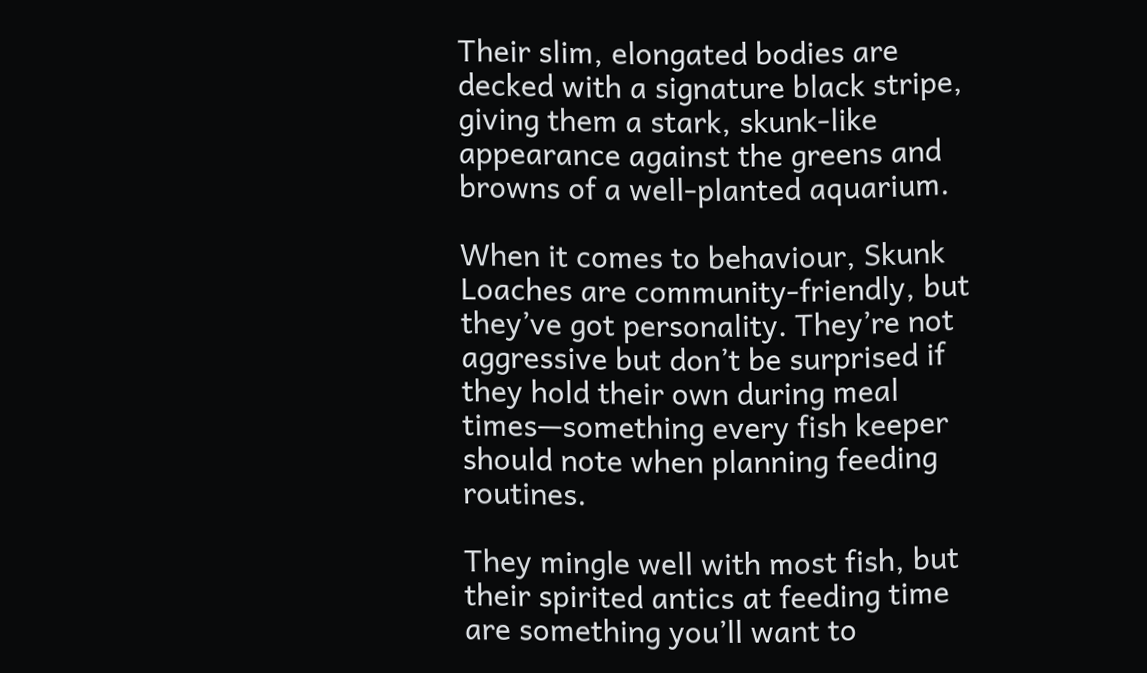Their slim, elongated bodies are decked with a signature black stripe, giving them a stark, skunk-like appearance against the greens and browns of a well-planted aquarium.

When it comes to behaviour, Skunk Loaches are community-friendly, but they’ve got personality. They’re not aggressive but don’t be surprised if they hold their own during meal times—something every fish keeper should note when planning feeding routines.

They mingle well with most fish, but their spirited antics at feeding time are something you’ll want to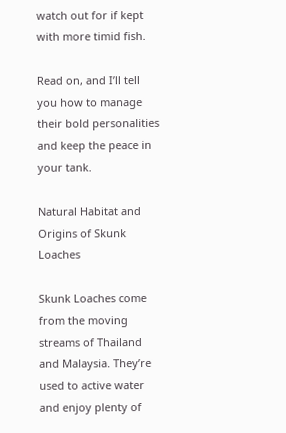watch out for if kept with more timid fish.

Read on, and I’ll tell you how to manage their bold personalities and keep the peace in your tank.

Natural Habitat and Origins of Skunk Loaches

Skunk Loaches come from the moving streams of Thailand and Malaysia. They’re used to active water and enjoy plenty of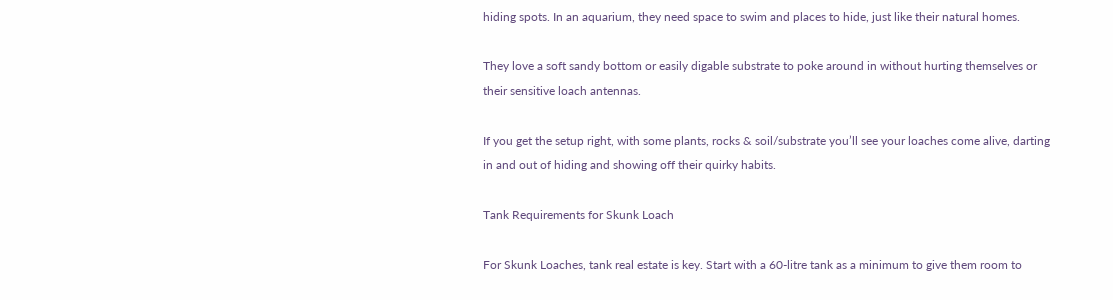hiding spots. In an aquarium, they need space to swim and places to hide, just like their natural homes.

They love a soft sandy bottom or easily digable substrate to poke around in without hurting themselves or their sensitive loach antennas.

If you get the setup right, with some plants, rocks & soil/substrate you’ll see your loaches come alive, darting in and out of hiding and showing off their quirky habits.

Tank Requirements for Skunk Loach

For Skunk Loaches, tank real estate is key. Start with a 60-litre tank as a minimum to give them room to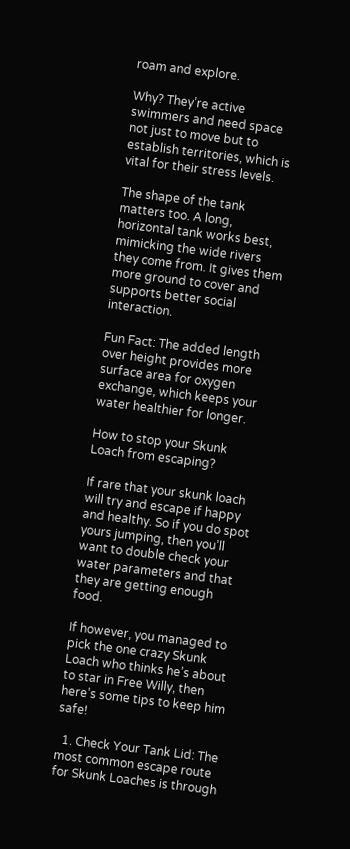roam and explore.

Why? They’re active swimmers and need space not just to move but to establish territories, which is vital for their stress levels.

The shape of the tank matters too. A long, horizontal tank works best, mimicking the wide rivers they come from. It gives them more ground to cover and supports better social interaction.

Fun Fact: The added length over height provides more surface area for oxygen exchange, which keeps your water healthier for longer.

How to stop your Skunk Loach from escaping?

If rare that your skunk loach will try and escape if happy and healthy. So if you do spot yours jumping, then you’ll want to double check your water parameters and that they are getting enough food.

If however, you managed to pick the one crazy Skunk Loach who thinks he’s about to star in Free Willy, then here’s some tips to keep him safe!

  1. Check Your Tank Lid: The most common escape route for Skunk Loaches is through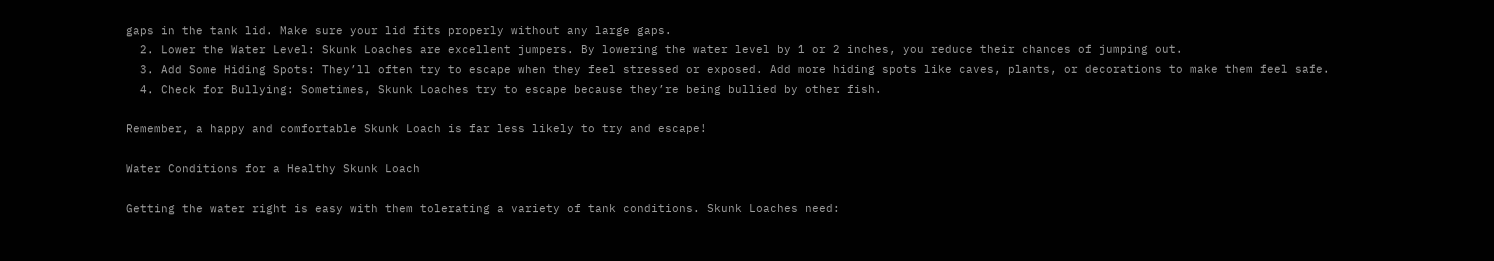gaps in the tank lid. Make sure your lid fits properly without any large gaps.
  2. Lower the Water Level: Skunk Loaches are excellent jumpers. By lowering the water level by 1 or 2 inches, you reduce their chances of jumping out.
  3. Add Some Hiding Spots: They’ll often try to escape when they feel stressed or exposed. Add more hiding spots like caves, plants, or decorations to make them feel safe.
  4. Check for Bullying: Sometimes, Skunk Loaches try to escape because they’re being bullied by other fish.

Remember, a happy and comfortable Skunk Loach is far less likely to try and escape!

Water Conditions for a Healthy Skunk Loach

Getting the water right is easy with them tolerating a variety of tank conditions. Skunk Loaches need: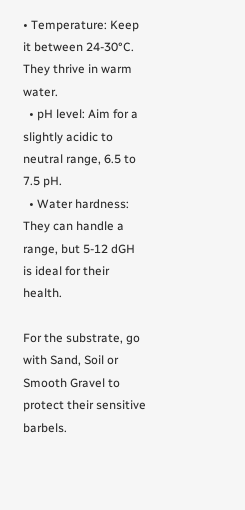• Temperature: Keep it between 24-30°C. They thrive in warm water.
  • pH level: Aim for a slightly acidic to neutral range, 6.5 to 7.5 pH.
  • Water hardness: They can handle a range, but 5-12 dGH is ideal for their health.

For the substrate, go with Sand, Soil or Smooth Gravel to protect their sensitive barbels.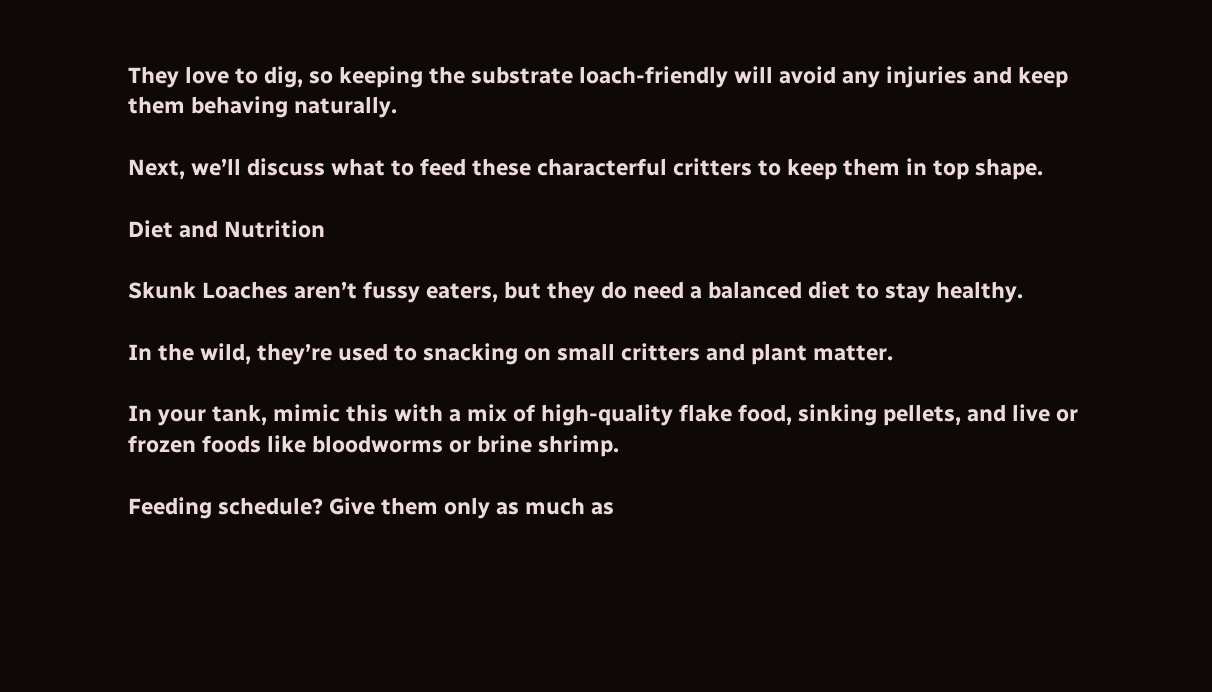They love to dig, so keeping the substrate loach-friendly will avoid any injuries and keep them behaving naturally.

Next, we’ll discuss what to feed these characterful critters to keep them in top shape.

Diet and Nutrition

Skunk Loaches aren’t fussy eaters, but they do need a balanced diet to stay healthy.

In the wild, they’re used to snacking on small critters and plant matter.

In your tank, mimic this with a mix of high-quality flake food, sinking pellets, and live or frozen foods like bloodworms or brine shrimp.

Feeding schedule? Give them only as much as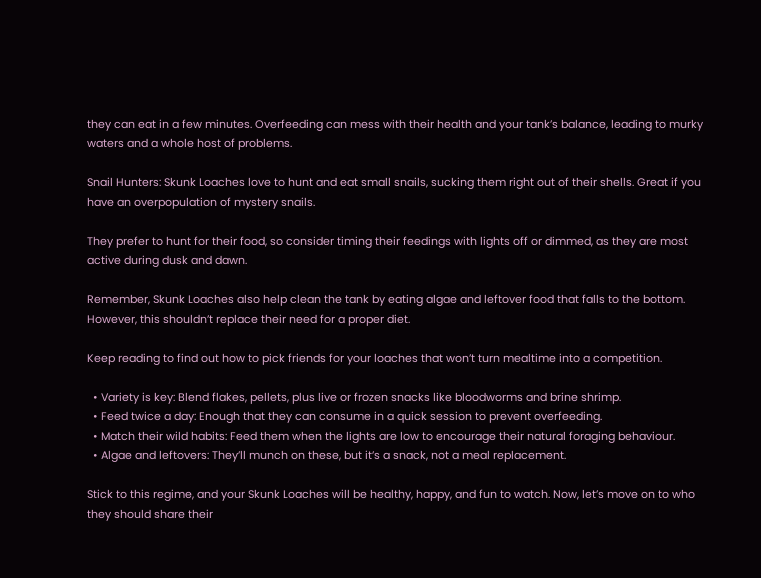they can eat in a few minutes. Overfeeding can mess with their health and your tank’s balance, leading to murky waters and a whole host of problems.

Snail Hunters: Skunk Loaches love to hunt and eat small snails, sucking them right out of their shells. Great if you have an overpopulation of mystery snails.

They prefer to hunt for their food, so consider timing their feedings with lights off or dimmed, as they are most active during dusk and dawn.

Remember, Skunk Loaches also help clean the tank by eating algae and leftover food that falls to the bottom. However, this shouldn’t replace their need for a proper diet.

Keep reading to find out how to pick friends for your loaches that won’t turn mealtime into a competition.

  • Variety is key: Blend flakes, pellets, plus live or frozen snacks like bloodworms and brine shrimp.
  • Feed twice a day: Enough that they can consume in a quick session to prevent overfeeding.
  • Match their wild habits: Feed them when the lights are low to encourage their natural foraging behaviour.
  • Algae and leftovers: They’ll munch on these, but it’s a snack, not a meal replacement.

Stick to this regime, and your Skunk Loaches will be healthy, happy, and fun to watch. Now, let’s move on to who they should share their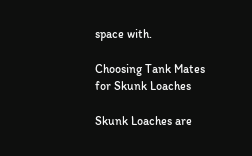space with.

Choosing Tank Mates for Skunk Loaches

Skunk Loaches are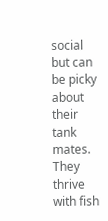social but can be picky about their tank mates. They thrive with fish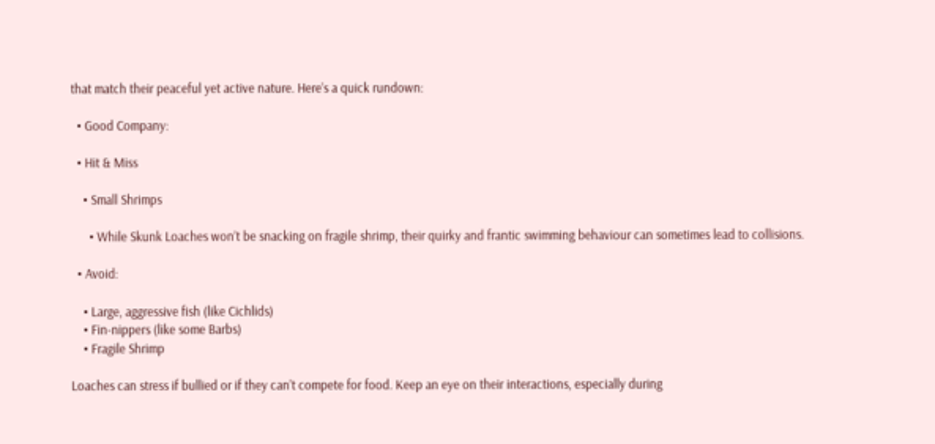that match their peaceful yet active nature. Here’s a quick rundown:

  • Good Company:

  • Hit & Miss

    • Small Shrimps

      • While Skunk Loaches won’t be snacking on fragile shrimp, their quirky and frantic swimming behaviour can sometimes lead to collisions.

  • Avoid:

    • Large, aggressive fish (like Cichlids)
    • Fin-nippers (like some Barbs)
    • Fragile Shrimp

Loaches can stress if bullied or if they can’t compete for food. Keep an eye on their interactions, especially during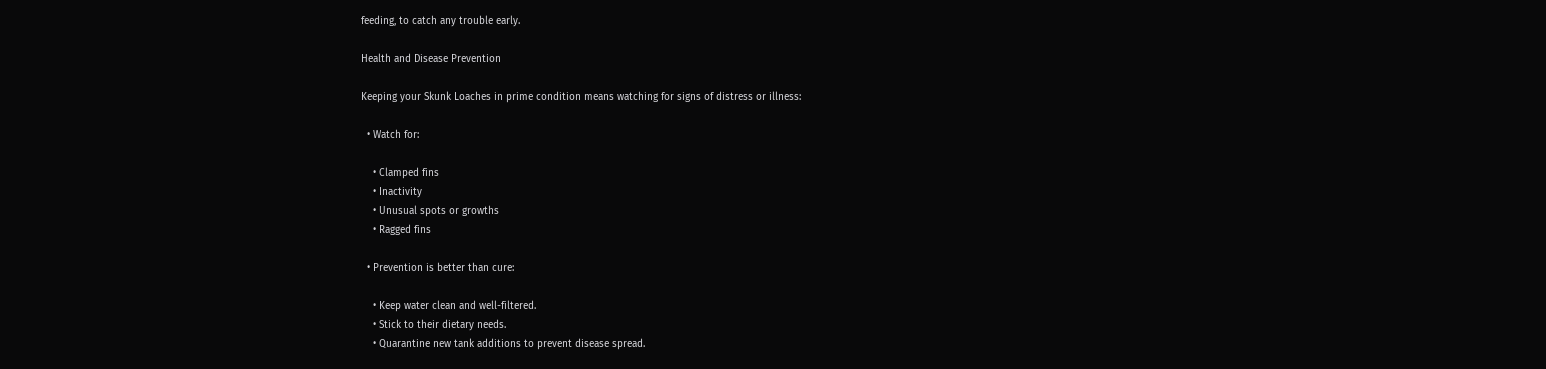feeding, to catch any trouble early.

Health and Disease Prevention

Keeping your Skunk Loaches in prime condition means watching for signs of distress or illness:

  • Watch for:

    • Clamped fins
    • Inactivity
    • Unusual spots or growths
    • Ragged fins

  • Prevention is better than cure:

    • Keep water clean and well-filtered.
    • Stick to their dietary needs.
    • Quarantine new tank additions to prevent disease spread.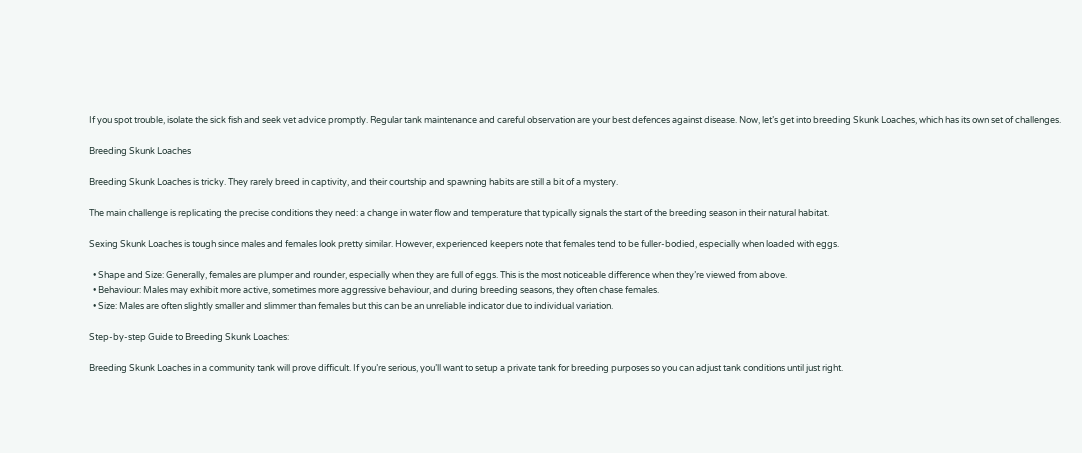If you spot trouble, isolate the sick fish and seek vet advice promptly. Regular tank maintenance and careful observation are your best defences against disease. Now, let’s get into breeding Skunk Loaches, which has its own set of challenges.

Breeding Skunk Loaches

Breeding Skunk Loaches is tricky. They rarely breed in captivity, and their courtship and spawning habits are still a bit of a mystery.

The main challenge is replicating the precise conditions they need: a change in water flow and temperature that typically signals the start of the breeding season in their natural habitat.

Sexing Skunk Loaches is tough since males and females look pretty similar. However, experienced keepers note that females tend to be fuller-bodied, especially when loaded with eggs.

  • Shape and Size: Generally, females are plumper and rounder, especially when they are full of eggs. This is the most noticeable difference when they’re viewed from above.
  • Behaviour: Males may exhibit more active, sometimes more aggressive behaviour, and during breeding seasons, they often chase females.
  • Size: Males are often slightly smaller and slimmer than females but this can be an unreliable indicator due to individual variation.

Step-by-step Guide to Breeding Skunk Loaches:

Breeding Skunk Loaches in a community tank will prove difficult. If you’re serious, you’ll want to setup a private tank for breeding purposes so you can adjust tank conditions until just right.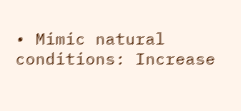• Mimic natural conditions: Increase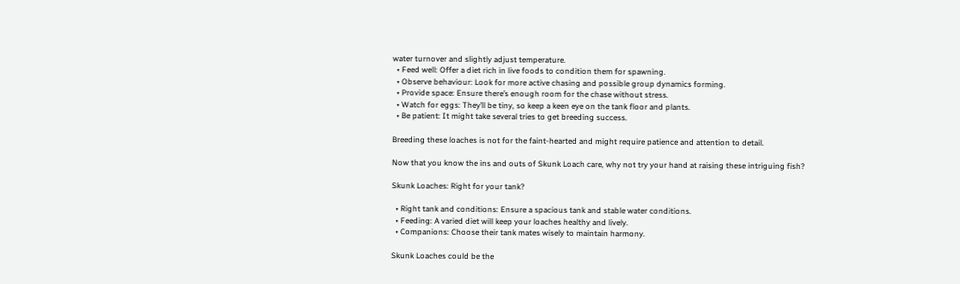water turnover and slightly adjust temperature.
  • Feed well: Offer a diet rich in live foods to condition them for spawning.
  • Observe behaviour: Look for more active chasing and possible group dynamics forming.
  • Provide space: Ensure there’s enough room for the chase without stress.
  • Watch for eggs: They’ll be tiny, so keep a keen eye on the tank floor and plants.
  • Be patient: It might take several tries to get breeding success.

Breeding these loaches is not for the faint-hearted and might require patience and attention to detail.

Now that you know the ins and outs of Skunk Loach care, why not try your hand at raising these intriguing fish?

Skunk Loaches: Right for your tank?

  • Right tank and conditions: Ensure a spacious tank and stable water conditions.
  • Feeding: A varied diet will keep your loaches healthy and lively.
  • Companions: Choose their tank mates wisely to maintain harmony.

Skunk Loaches could be the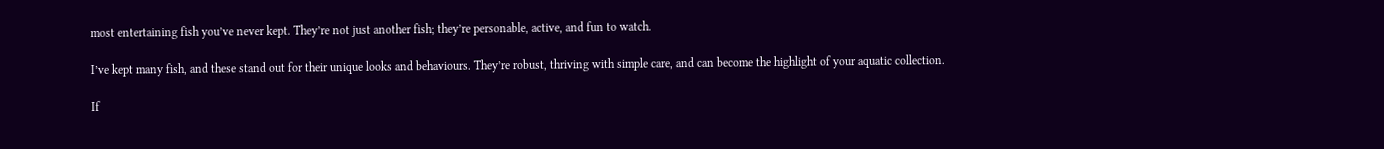most entertaining fish you’ve never kept. They’re not just another fish; they’re personable, active, and fun to watch.

I’ve kept many fish, and these stand out for their unique looks and behaviours. They’re robust, thriving with simple care, and can become the highlight of your aquatic collection.

If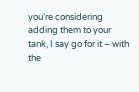you’re considering adding them to your tank, I say go for it – with the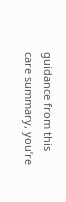guidance from this care summary, you’re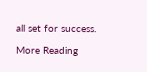all set for success.

More Reading